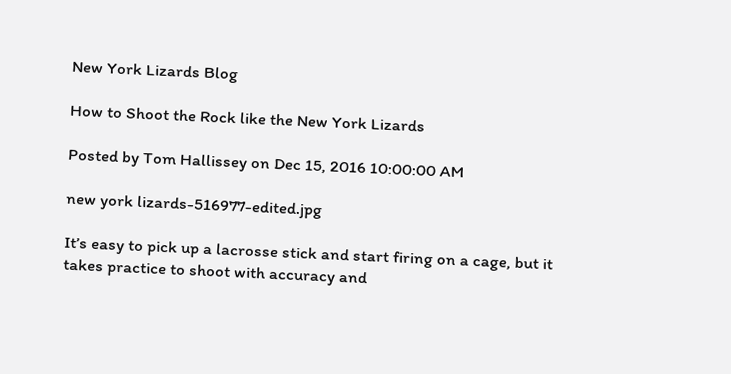New York Lizards Blog

How to Shoot the Rock like the New York Lizards

Posted by Tom Hallissey on Dec 15, 2016 10:00:00 AM

new york lizards-516977-edited.jpg

It’s easy to pick up a lacrosse stick and start firing on a cage, but it takes practice to shoot with accuracy and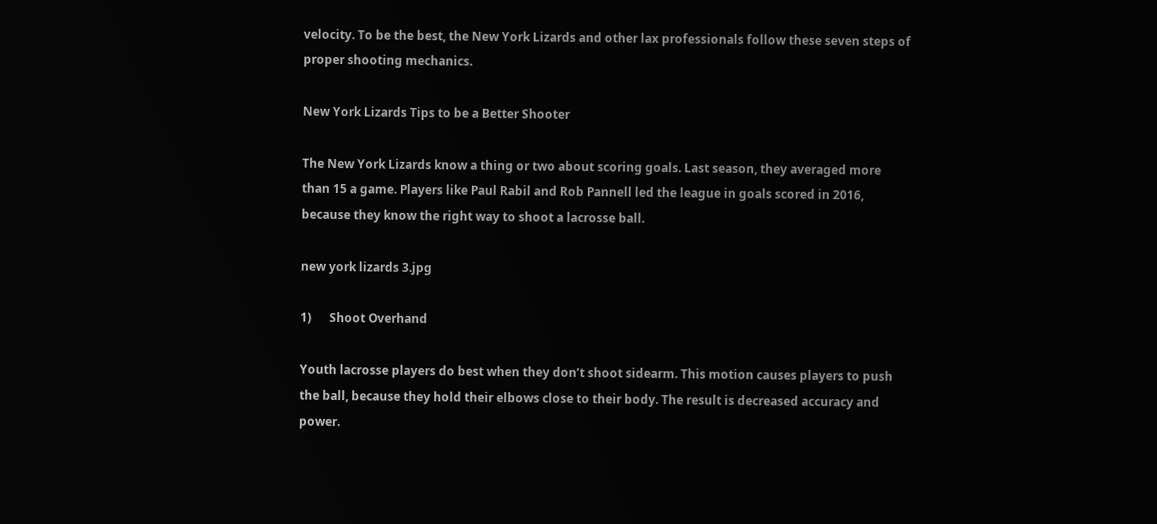velocity. To be the best, the New York Lizards and other lax professionals follow these seven steps of proper shooting mechanics.

New York Lizards Tips to be a Better Shooter

The New York Lizards know a thing or two about scoring goals. Last season, they averaged more than 15 a game. Players like Paul Rabil and Rob Pannell led the league in goals scored in 2016, because they know the right way to shoot a lacrosse ball.

new york lizards 3.jpg

1)      Shoot Overhand

Youth lacrosse players do best when they don’t shoot sidearm. This motion causes players to push the ball, because they hold their elbows close to their body. The result is decreased accuracy and power.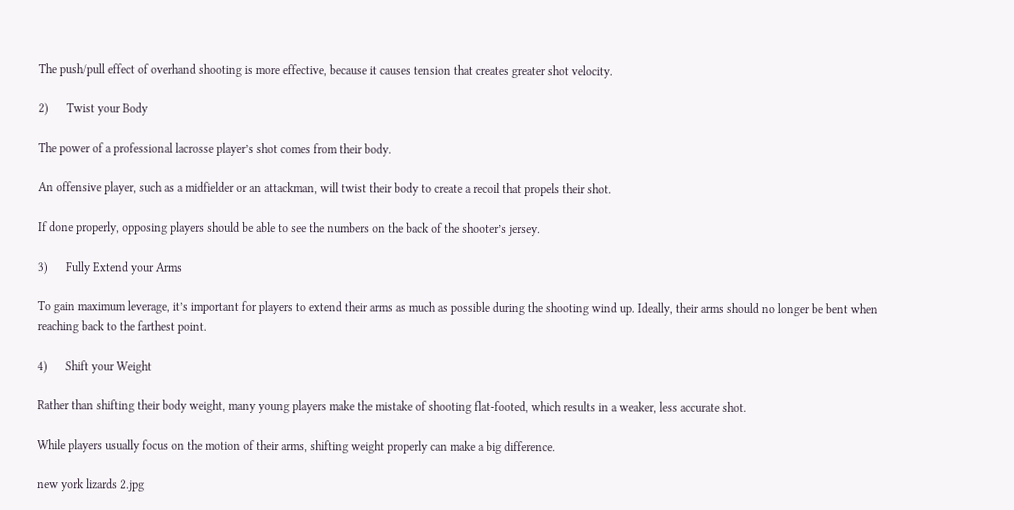The push/pull effect of overhand shooting is more effective, because it causes tension that creates greater shot velocity.

2)      Twist your Body

The power of a professional lacrosse player’s shot comes from their body.

An offensive player, such as a midfielder or an attackman, will twist their body to create a recoil that propels their shot.

If done properly, opposing players should be able to see the numbers on the back of the shooter’s jersey.

3)      Fully Extend your Arms

To gain maximum leverage, it’s important for players to extend their arms as much as possible during the shooting wind up. Ideally, their arms should no longer be bent when reaching back to the farthest point.

4)      Shift your Weight

Rather than shifting their body weight, many young players make the mistake of shooting flat-footed, which results in a weaker, less accurate shot.

While players usually focus on the motion of their arms, shifting weight properly can make a big difference.

new york lizards 2.jpg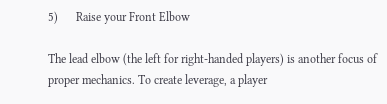5)      Raise your Front Elbow

The lead elbow (the left for right-handed players) is another focus of proper mechanics. To create leverage, a player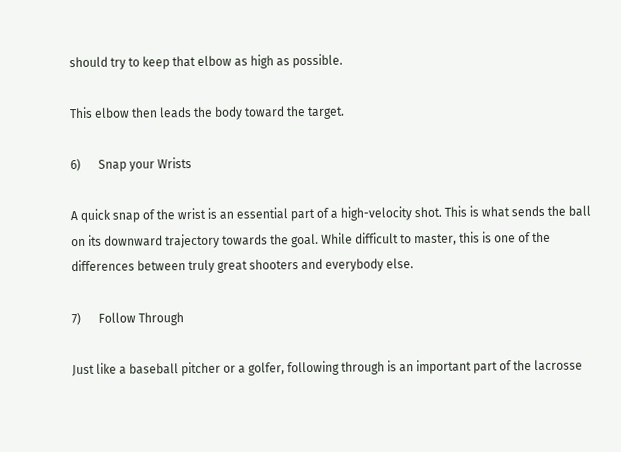should try to keep that elbow as high as possible.

This elbow then leads the body toward the target.

6)      Snap your Wrists

A quick snap of the wrist is an essential part of a high-velocity shot. This is what sends the ball on its downward trajectory towards the goal. While difficult to master, this is one of the differences between truly great shooters and everybody else.

7)      Follow Through

Just like a baseball pitcher or a golfer, following through is an important part of the lacrosse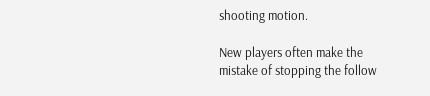shooting motion.

New players often make the mistake of stopping the follow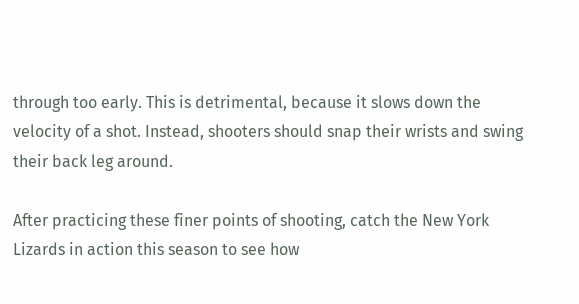through too early. This is detrimental, because it slows down the velocity of a shot. Instead, shooters should snap their wrists and swing their back leg around.

After practicing these finer points of shooting, catch the New York Lizards in action this season to see how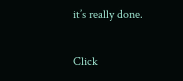it’s really done.

Click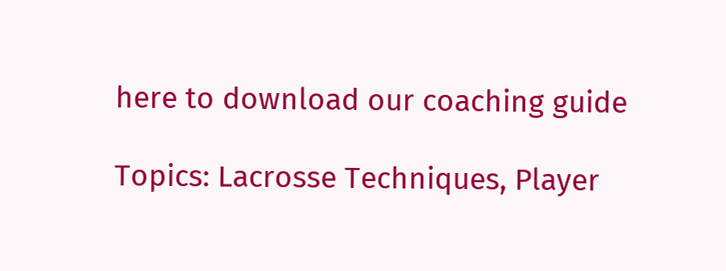here to download our coaching guide

Topics: Lacrosse Techniques, Player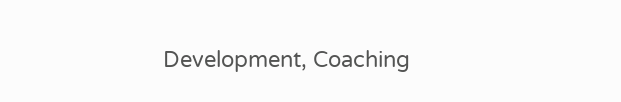Development, Coaching